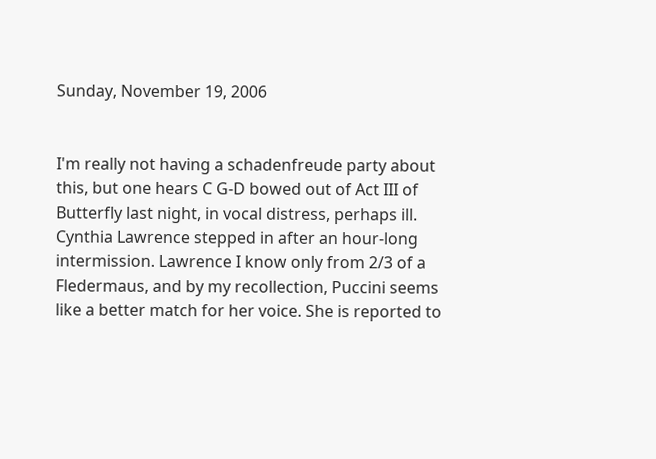Sunday, November 19, 2006


I'm really not having a schadenfreude party about this, but one hears C G-D bowed out of Act III of Butterfly last night, in vocal distress, perhaps ill. Cynthia Lawrence stepped in after an hour-long intermission. Lawrence I know only from 2/3 of a Fledermaus, and by my recollection, Puccini seems like a better match for her voice. She is reported to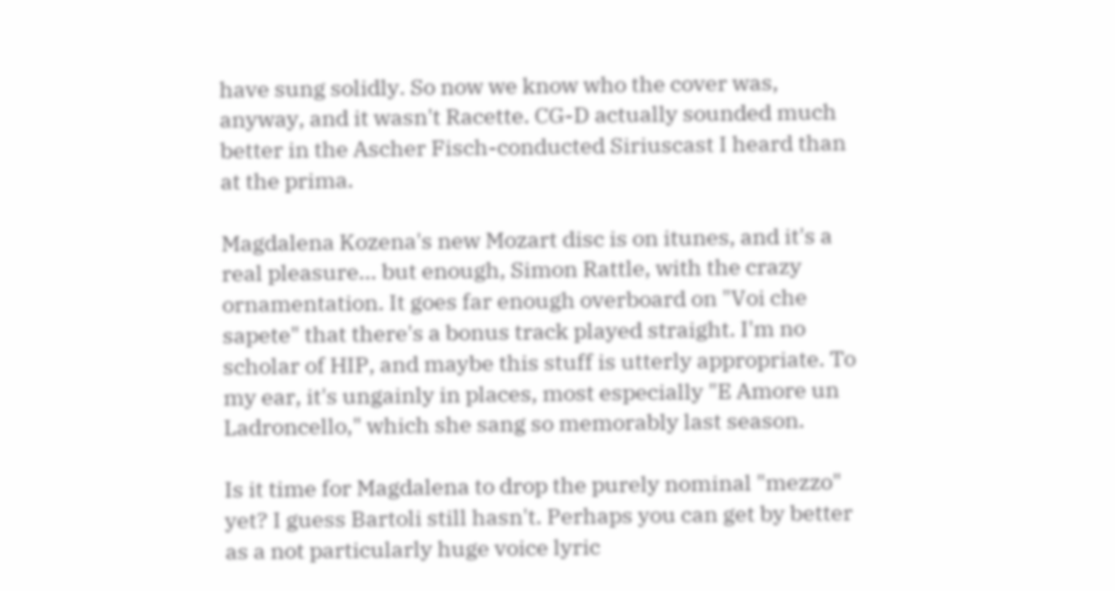have sung solidly. So now we know who the cover was, anyway, and it wasn't Racette. CG-D actually sounded much better in the Ascher Fisch-conducted Siriuscast I heard than at the prima.

Magdalena Kozena's new Mozart disc is on itunes, and it's a real pleasure... but enough, Simon Rattle, with the crazy ornamentation. It goes far enough overboard on "Voi che sapete" that there's a bonus track played straight. I'm no scholar of HIP, and maybe this stuff is utterly appropriate. To my ear, it's ungainly in places, most especially "E Amore un Ladroncello," which she sang so memorably last season.

Is it time for Magdalena to drop the purely nominal "mezzo" yet? I guess Bartoli still hasn't. Perhaps you can get by better as a not particularly huge voice lyric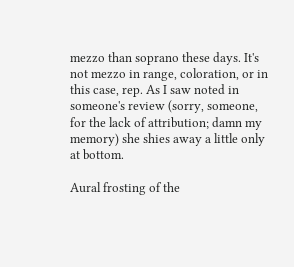mezzo than soprano these days. It's not mezzo in range, coloration, or in this case, rep. As I saw noted in someone's review (sorry, someone, for the lack of attribution; damn my memory) she shies away a little only at bottom.

Aural frosting of the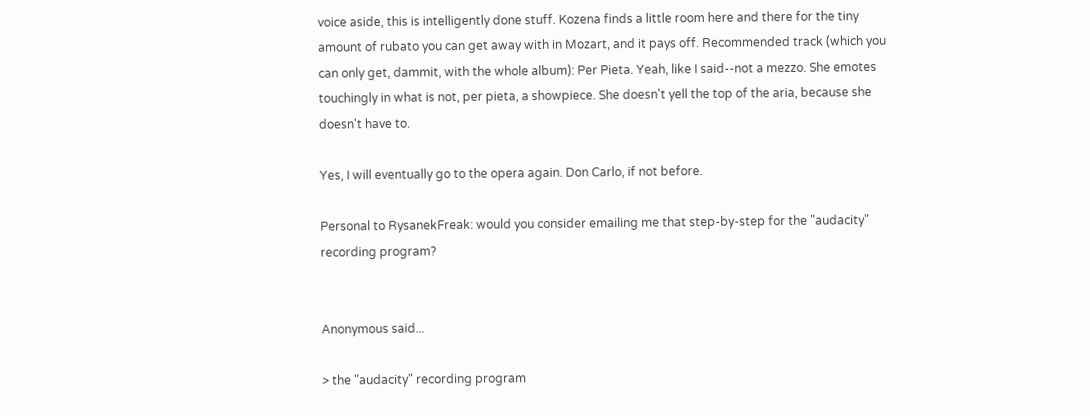voice aside, this is intelligently done stuff. Kozena finds a little room here and there for the tiny amount of rubato you can get away with in Mozart, and it pays off. Recommended track (which you can only get, dammit, with the whole album): Per Pieta. Yeah, like I said--not a mezzo. She emotes touchingly in what is not, per pieta, a showpiece. She doesn't yell the top of the aria, because she doesn't have to.

Yes, I will eventually go to the opera again. Don Carlo, if not before.

Personal to RysanekFreak: would you consider emailing me that step-by-step for the "audacity" recording program?


Anonymous said...

> the "audacity" recording program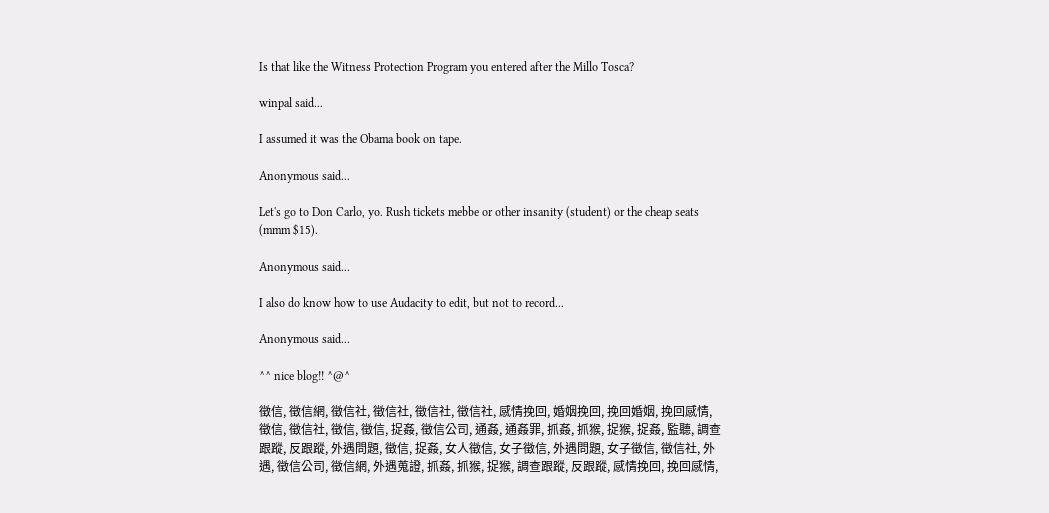Is that like the Witness Protection Program you entered after the Millo Tosca?

winpal said...

I assumed it was the Obama book on tape.

Anonymous said...

Let's go to Don Carlo, yo. Rush tickets mebbe or other insanity (student) or the cheap seats (mmm $15).

Anonymous said...

I also do know how to use Audacity to edit, but not to record...

Anonymous said...

^^ nice blog!! ^@^

徵信, 徵信網, 徵信社, 徵信社, 徵信社, 徵信社, 感情挽回, 婚姻挽回, 挽回婚姻, 挽回感情, 徵信, 徵信社, 徵信, 徵信, 捉姦, 徵信公司, 通姦, 通姦罪, 抓姦, 抓猴, 捉猴, 捉姦, 監聽, 調查跟蹤, 反跟蹤, 外遇問題, 徵信, 捉姦, 女人徵信, 女子徵信, 外遇問題, 女子徵信, 徵信社, 外遇, 徵信公司, 徵信網, 外遇蒐證, 抓姦, 抓猴, 捉猴, 調查跟蹤, 反跟蹤, 感情挽回, 挽回感情,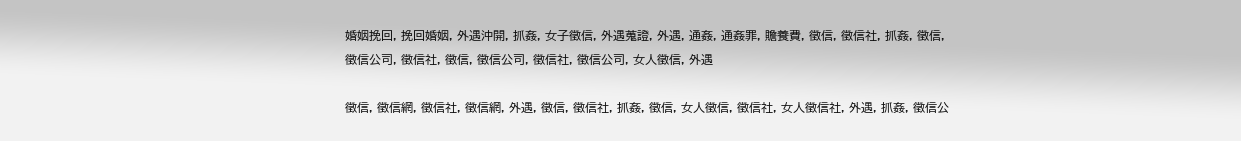婚姻挽回, 挽回婚姻, 外遇沖開, 抓姦, 女子徵信, 外遇蒐證, 外遇, 通姦, 通姦罪, 贍養費, 徵信, 徵信社, 抓姦, 徵信, 徵信公司, 徵信社, 徵信, 徵信公司, 徵信社, 徵信公司, 女人徵信, 外遇

徵信, 徵信網, 徵信社, 徵信網, 外遇, 徵信, 徵信社, 抓姦, 徵信, 女人徵信, 徵信社, 女人徵信社, 外遇, 抓姦, 徵信公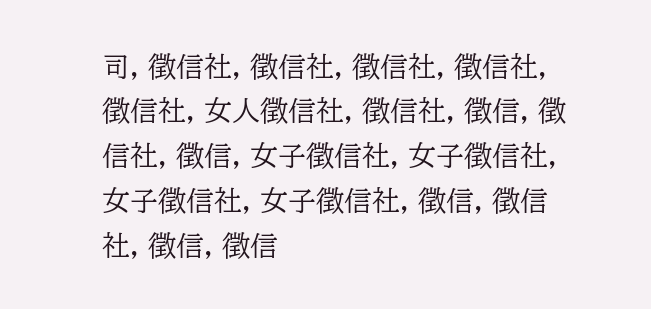司, 徵信社, 徵信社, 徵信社, 徵信社, 徵信社, 女人徵信社, 徵信社, 徵信, 徵信社, 徵信, 女子徵信社, 女子徵信社, 女子徵信社, 女子徵信社, 徵信, 徵信社, 徵信, 徵信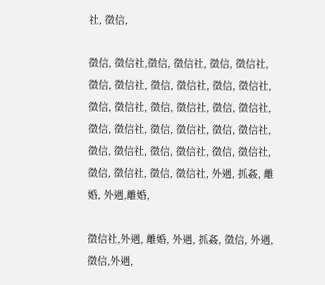社, 徵信,

徵信, 徵信社,徵信, 徵信社, 徵信, 徵信社, 徵信, 徵信社, 徵信, 徵信社, 徵信, 徵信社, 徵信, 徵信社, 徵信, 徵信社, 徵信, 徵信社, 徵信, 徵信社, 徵信, 徵信社, 徵信, 徵信社, 徵信, 徵信社, 徵信, 徵信社, 徵信, 徵信社, 徵信, 徵信社, 徵信, 徵信社, 外遇, 抓姦, 離婚, 外遇,離婚,

徵信社,外遇, 離婚, 外遇, 抓姦, 徵信, 外遇, 徵信,外遇,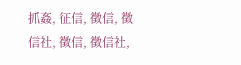抓姦, 征信, 徵信, 徵信社, 徵信, 徵信社,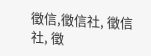徵信,徵信社, 徵信社, 徵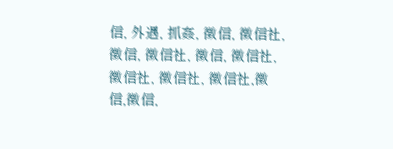信, 外遇, 抓姦, 徵信, 徵信社, 徵信, 徵信社, 徵信, 徵信社, 徵信社, 徵信社, 徵信社,徵信,徵信,